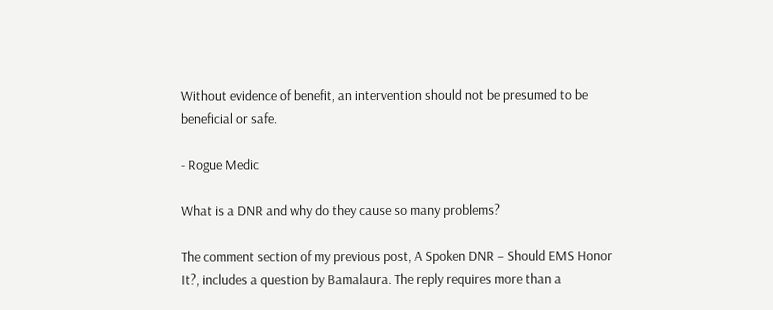Without evidence of benefit, an intervention should not be presumed to be beneficial or safe.

- Rogue Medic

What is a DNR and why do they cause so many problems?

The comment section of my previous post, A Spoken DNR – Should EMS Honor It?, includes a question by Bamalaura. The reply requires more than a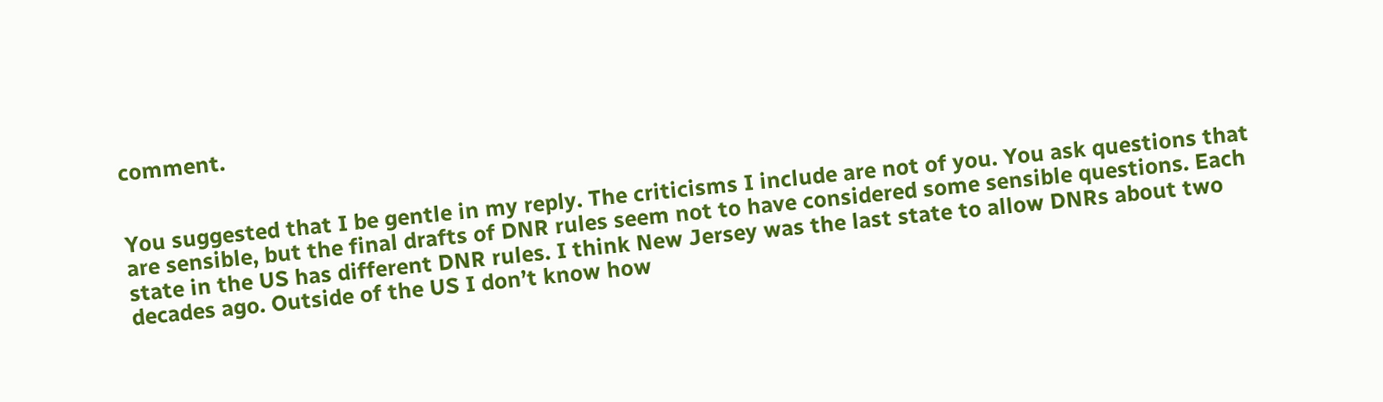comment.


You suggested that I be gentle in my reply. The criticisms I include are not of you. You ask questions that are sensible, but the final drafts of DNR rules seem not to have considered some sensible questions. Each state in the US has different DNR rules. I think New Jersey was the last state to allow DNRs about two decades ago. Outside of the US I don’t know how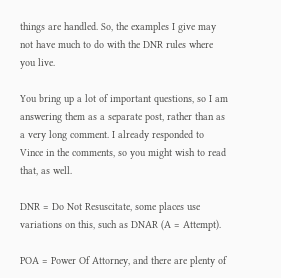things are handled. So, the examples I give may not have much to do with the DNR rules where you live.

You bring up a lot of important questions, so I am answering them as a separate post, rather than as a very long comment. I already responded to Vince in the comments, so you might wish to read that, as well.

DNR = Do Not Resuscitate, some places use variations on this, such as DNAR (A = Attempt).

POA = Power Of Attorney, and there are plenty of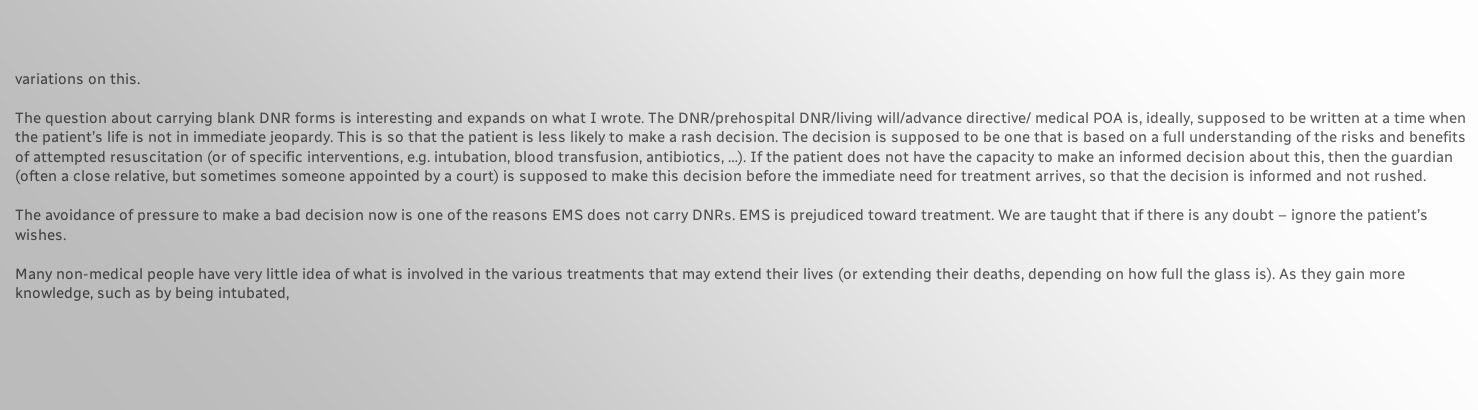variations on this.

The question about carrying blank DNR forms is interesting and expands on what I wrote. The DNR/prehospital DNR/living will/advance directive/ medical POA is, ideally, supposed to be written at a time when the patient’s life is not in immediate jeopardy. This is so that the patient is less likely to make a rash decision. The decision is supposed to be one that is based on a full understanding of the risks and benefits of attempted resuscitation (or of specific interventions, e.g. intubation, blood transfusion, antibiotics, …). If the patient does not have the capacity to make an informed decision about this, then the guardian (often a close relative, but sometimes someone appointed by a court) is supposed to make this decision before the immediate need for treatment arrives, so that the decision is informed and not rushed.

The avoidance of pressure to make a bad decision now is one of the reasons EMS does not carry DNRs. EMS is prejudiced toward treatment. We are taught that if there is any doubt – ignore the patient’s wishes.

Many non-medical people have very little idea of what is involved in the various treatments that may extend their lives (or extending their deaths, depending on how full the glass is). As they gain more knowledge, such as by being intubated,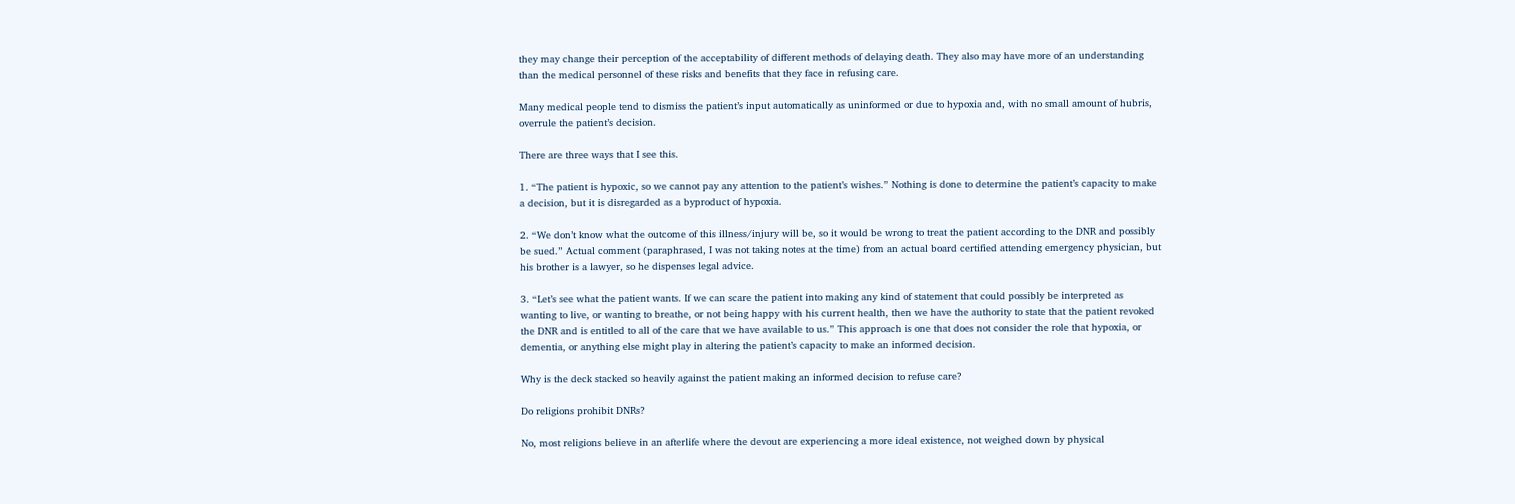they may change their perception of the acceptability of different methods of delaying death. They also may have more of an understanding than the medical personnel of these risks and benefits that they face in refusing care.

Many medical people tend to dismiss the patient’s input automatically as uninformed or due to hypoxia and, with no small amount of hubris, overrule the patient’s decision.

There are three ways that I see this.

1. “The patient is hypoxic, so we cannot pay any attention to the patient’s wishes.” Nothing is done to determine the patient’s capacity to make a decision, but it is disregarded as a byproduct of hypoxia.

2. “We don’t know what the outcome of this illness/injury will be, so it would be wrong to treat the patient according to the DNR and possibly be sued.” Actual comment (paraphrased, I was not taking notes at the time) from an actual board certified attending emergency physician, but his brother is a lawyer, so he dispenses legal advice.

3. “Let’s see what the patient wants. If we can scare the patient into making any kind of statement that could possibly be interpreted as wanting to live, or wanting to breathe, or not being happy with his current health, then we have the authority to state that the patient revoked the DNR and is entitled to all of the care that we have available to us.” This approach is one that does not consider the role that hypoxia, or dementia, or anything else might play in altering the patient’s capacity to make an informed decision.

Why is the deck stacked so heavily against the patient making an informed decision to refuse care?

Do religions prohibit DNRs?

No, most religions believe in an afterlife where the devout are experiencing a more ideal existence, not weighed down by physical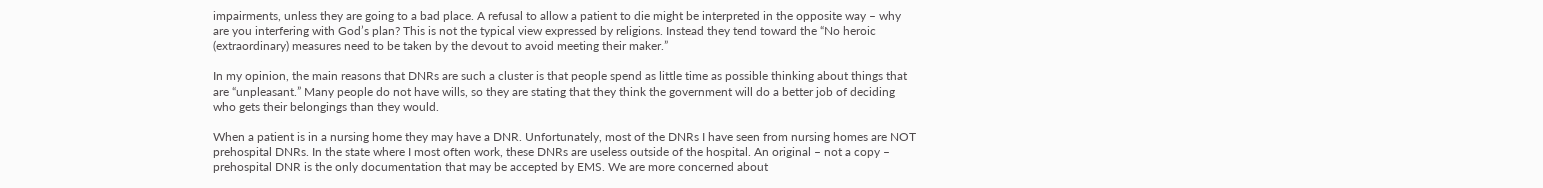impairments, unless they are going to a bad place. A refusal to allow a patient to die might be interpreted in the opposite way – why are you interfering with God’s plan? This is not the typical view expressed by religions. Instead they tend toward the “No heroic (extraordinary) measures need to be taken by the devout to avoid meeting their maker.”

In my opinion, the main reasons that DNRs are such a cluster is that people spend as little time as possible thinking about things that are “unpleasant.” Many people do not have wills, so they are stating that they think the government will do a better job of deciding who gets their belongings than they would.

When a patient is in a nursing home they may have a DNR. Unfortunately, most of the DNRs I have seen from nursing homes are NOT prehospital DNRs. In the state where I most often work, these DNRs are useless outside of the hospital. An original – not a copy – prehospital DNR is the only documentation that may be accepted by EMS. We are more concerned about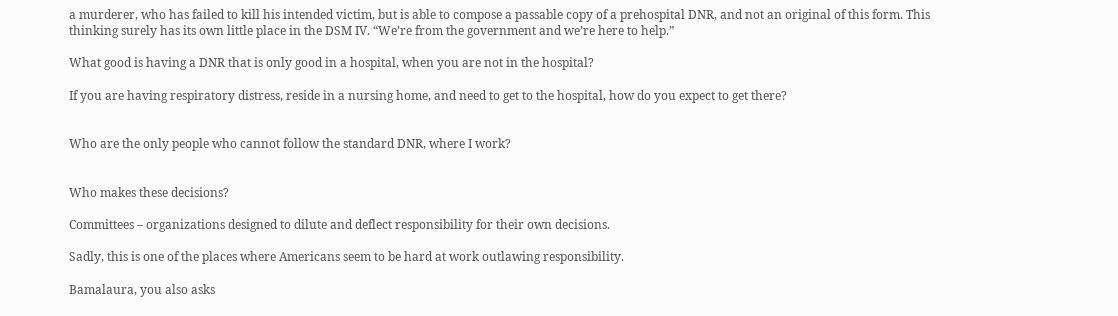a murderer, who has failed to kill his intended victim, but is able to compose a passable copy of a prehospital DNR, and not an original of this form. This thinking surely has its own little place in the DSM IV. “We’re from the government and we’re here to help.”

What good is having a DNR that is only good in a hospital, when you are not in the hospital?

If you are having respiratory distress, reside in a nursing home, and need to get to the hospital, how do you expect to get there?


Who are the only people who cannot follow the standard DNR, where I work?


Who makes these decisions?

Committees – organizations designed to dilute and deflect responsibility for their own decisions.

Sadly, this is one of the places where Americans seem to be hard at work outlawing responsibility.

Bamalaura, you also asks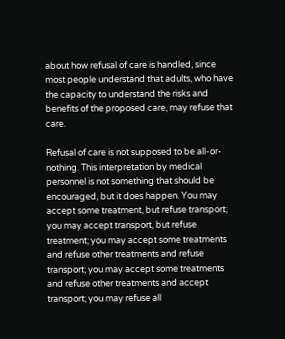about how refusal of care is handled, since most people understand that adults, who have the capacity to understand the risks and benefits of the proposed care, may refuse that care.

Refusal of care is not supposed to be all-or-nothing. This interpretation by medical personnel is not something that should be encouraged, but it does happen. You may accept some treatment, but refuse transport; you may accept transport, but refuse treatment; you may accept some treatments and refuse other treatments and refuse transport; you may accept some treatments and refuse other treatments and accept transport; you may refuse all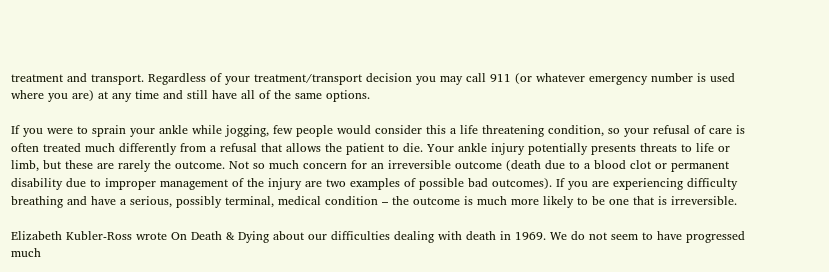treatment and transport. Regardless of your treatment/transport decision you may call 911 (or whatever emergency number is used where you are) at any time and still have all of the same options.

If you were to sprain your ankle while jogging, few people would consider this a life threatening condition, so your refusal of care is often treated much differently from a refusal that allows the patient to die. Your ankle injury potentially presents threats to life or limb, but these are rarely the outcome. Not so much concern for an irreversible outcome (death due to a blood clot or permanent disability due to improper management of the injury are two examples of possible bad outcomes). If you are experiencing difficulty breathing and have a serious, possibly terminal, medical condition – the outcome is much more likely to be one that is irreversible.

Elizabeth Kubler-Ross wrote On Death & Dying about our difficulties dealing with death in 1969. We do not seem to have progressed much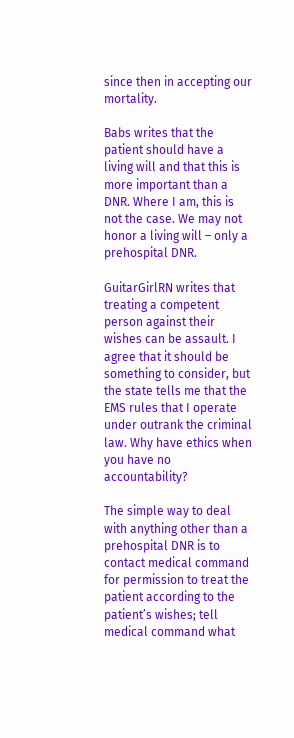since then in accepting our mortality.

Babs writes that the patient should have a living will and that this is more important than a DNR. Where I am, this is not the case. We may not honor a living will – only a prehospital DNR.

GuitarGirlRN writes that treating a competent person against their wishes can be assault. I agree that it should be something to consider, but the state tells me that the EMS rules that I operate under outrank the criminal law. Why have ethics when you have no accountability?

The simple way to deal with anything other than a prehospital DNR is to contact medical command for permission to treat the patient according to the patient’s wishes; tell medical command what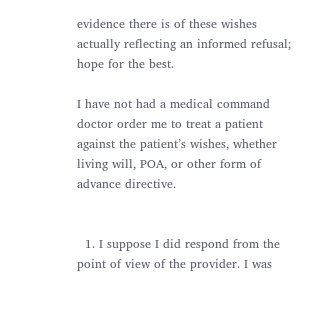evidence there is of these wishes actually reflecting an informed refusal; hope for the best.

I have not had a medical command doctor order me to treat a patient against the patient’s wishes, whether living will, POA, or other form of advance directive.


  1. I suppose I did respond from the point of view of the provider. I was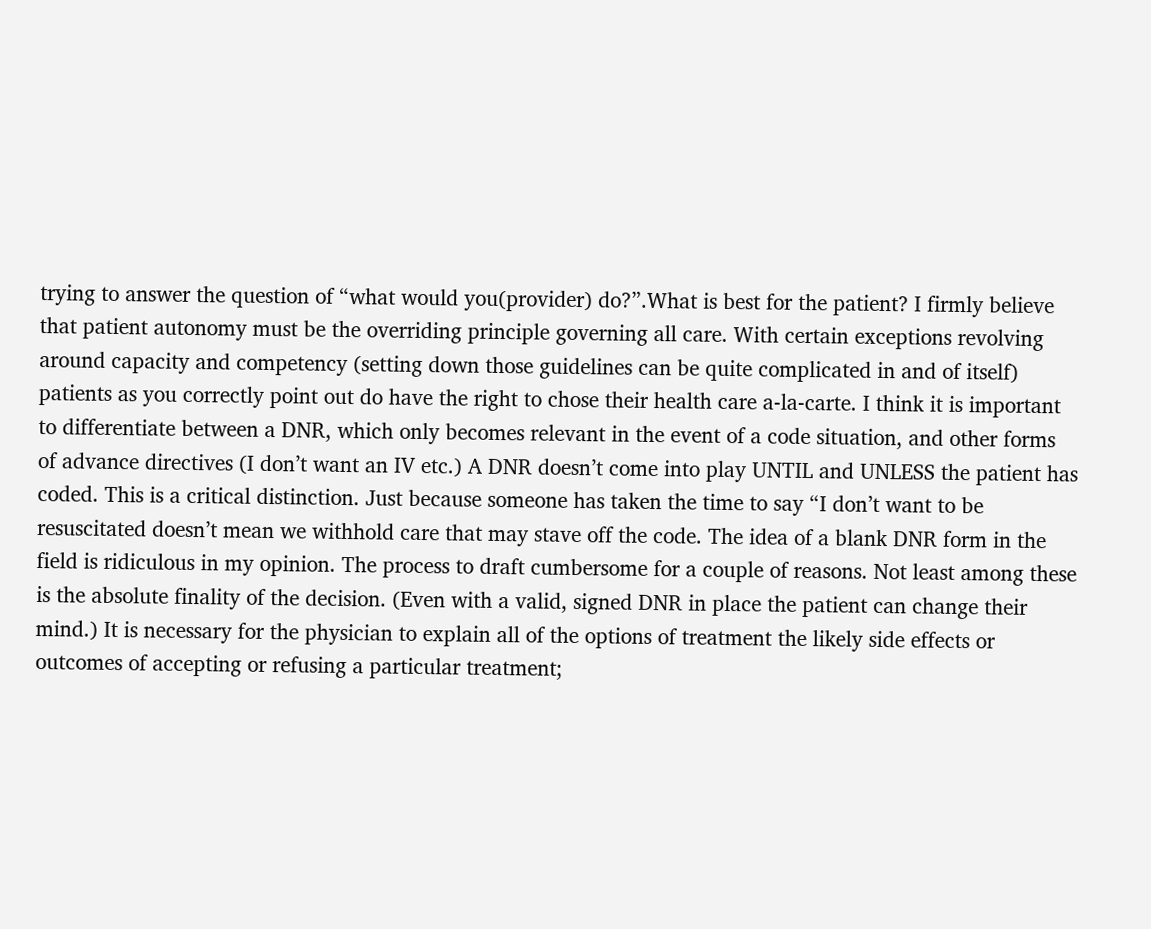trying to answer the question of “what would you(provider) do?”.What is best for the patient? I firmly believe that patient autonomy must be the overriding principle governing all care. With certain exceptions revolving around capacity and competency (setting down those guidelines can be quite complicated in and of itself) patients as you correctly point out do have the right to chose their health care a-la-carte. I think it is important to differentiate between a DNR, which only becomes relevant in the event of a code situation, and other forms of advance directives (I don’t want an IV etc.) A DNR doesn’t come into play UNTIL and UNLESS the patient has coded. This is a critical distinction. Just because someone has taken the time to say “I don’t want to be resuscitated doesn’t mean we withhold care that may stave off the code. The idea of a blank DNR form in the field is ridiculous in my opinion. The process to draft cumbersome for a couple of reasons. Not least among these is the absolute finality of the decision. (Even with a valid, signed DNR in place the patient can change their mind.) It is necessary for the physician to explain all of the options of treatment the likely side effects or outcomes of accepting or refusing a particular treatment;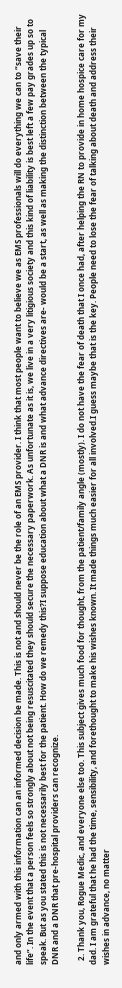and only armed with this information can an informed decision be made. This is not and should never be the role of an EMS provider. I think that most people want to believe we as EMS professionals will do everything we can to “save their life”. In the event that a person feels so strongly about not being resuscitated they should secure the necessary paperwork. As unfortunate as it is, we live in a very litigious society and this kind of liability is best left a few pay grades up so to speak. But as you stated this is not necessarily best for the patient. How do we remedy this?I suppose education about what a DNR is and what advance directives are- would be a start, as well as making the distinction between the typical DNR and a DNR that pre-hospital providers can recognize.

  2. Thank you, Rogue Medic, and everyone else too. This subject gives much food for thought, from the patient/family angle (mostly). I do not have the fear of death that I once had, after helping the RN to provide in home hospice care for my dad. I am grateful that he had the time, sensibility, and forethought to make his wishes known. It made things much easier for all involved.I guess maybe that is the key. People need to lose the fear of talking about death and address their wishes in advance, no matter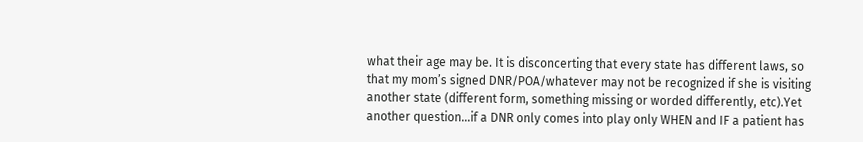what their age may be. It is disconcerting that every state has different laws, so that my mom’s signed DNR/POA/whatever may not be recognized if she is visiting another state (different form, something missing or worded differently, etc).Yet another question…if a DNR only comes into play only WHEN and IF a patient has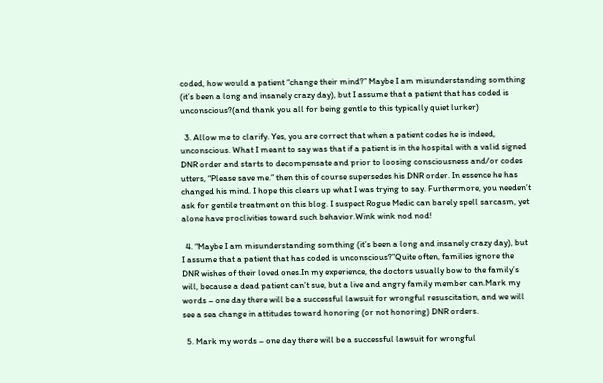coded, how would a patient “change their mind?” Maybe I am misunderstanding somthing (it’s been a long and insanely crazy day), but I assume that a patient that has coded is unconscious?(and thank you all for being gentle to this typically quiet lurker)

  3. Allow me to clarify. Yes, you are correct that when a patient codes he is indeed, unconscious. What I meant to say was that if a patient is in the hospital with a valid signed DNR order and starts to decompensate and prior to loosing consciousness and/or codes utters, “Please save me.” then this of course supersedes his DNR order. In essence he has changed his mind. I hope this clears up what I was trying to say. Furthermore, you needen’t ask for gentile treatment on this blog. I suspect Rogue Medic can barely spell sarcasm, yet alone have proclivities toward such behavior.Wink wink nod nod!

  4. “Maybe I am misunderstanding somthing (it’s been a long and insanely crazy day), but I assume that a patient that has coded is unconscious?”Quite often, families ignore the DNR wishes of their loved ones.In my experience, the doctors usually bow to the family’s will, because a dead patient can’t sue, but a live and angry family member can.Mark my words – one day there will be a successful lawsuit for wrongful resuscitation, and we will see a sea change in attitudes toward honoring (or not honoring) DNR orders.

  5. Mark my words – one day there will be a successful lawsuit for wrongful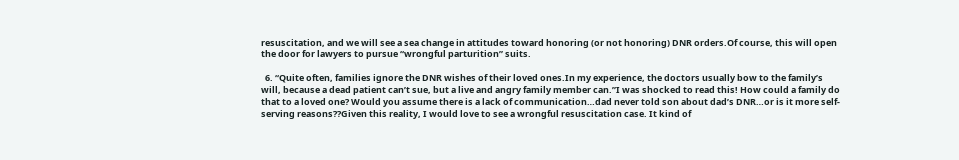resuscitation, and we will see a sea change in attitudes toward honoring (or not honoring) DNR orders.Of course, this will open the door for lawyers to pursue “wrongful parturition” suits.

  6. “Quite often, families ignore the DNR wishes of their loved ones.In my experience, the doctors usually bow to the family’s will, because a dead patient can’t sue, but a live and angry family member can.”I was shocked to read this! How could a family do that to a loved one? Would you assume there is a lack of communication…dad never told son about dad’s DNR…or is it more self-serving reasons??Given this reality, I would love to see a wrongful resuscitation case. It kind of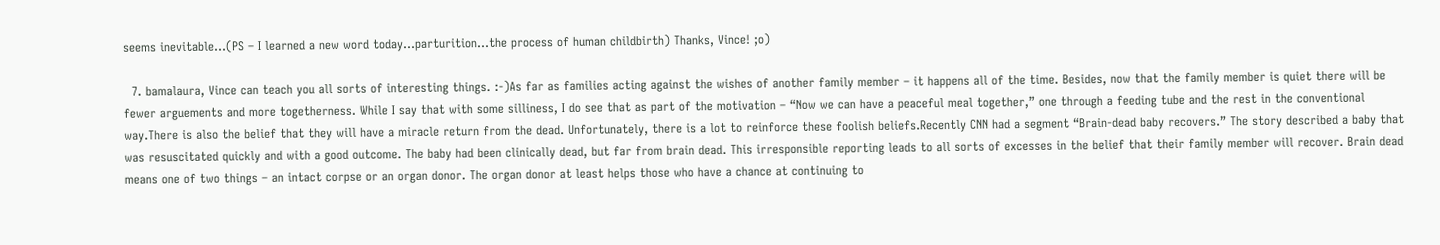seems inevitable…(PS – I learned a new word today…parturition…the process of human childbirth) Thanks, Vince! ;o)

  7. bamalaura, Vince can teach you all sorts of interesting things. :-)As far as families acting against the wishes of another family member – it happens all of the time. Besides, now that the family member is quiet there will be fewer arguements and more togetherness. While I say that with some silliness, I do see that as part of the motivation – “Now we can have a peaceful meal together,” one through a feeding tube and the rest in the conventional way.There is also the belief that they will have a miracle return from the dead. Unfortunately, there is a lot to reinforce these foolish beliefs.Recently CNN had a segment “Brain-dead baby recovers.” The story described a baby that was resuscitated quickly and with a good outcome. The baby had been clinically dead, but far from brain dead. This irresponsible reporting leads to all sorts of excesses in the belief that their family member will recover. Brain dead means one of two things – an intact corpse or an organ donor. The organ donor at least helps those who have a chance at continuing to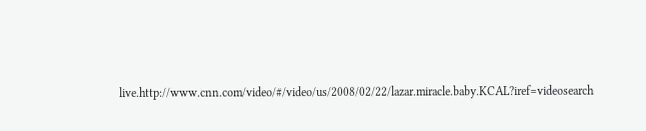live.http://www.cnn.com/video/#/video/us/2008/02/22/lazar.miracle.baby.KCAL?iref=videosearch